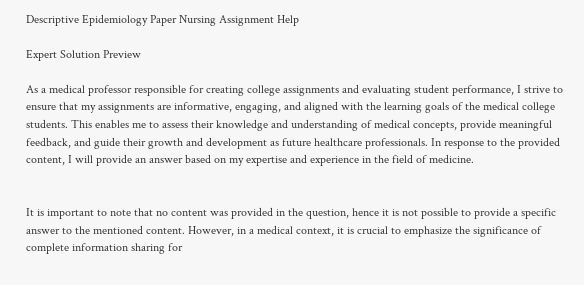Descriptive Epidemiology Paper Nursing Assignment Help

Expert Solution Preview

As a medical professor responsible for creating college assignments and evaluating student performance, I strive to ensure that my assignments are informative, engaging, and aligned with the learning goals of the medical college students. This enables me to assess their knowledge and understanding of medical concepts, provide meaningful feedback, and guide their growth and development as future healthcare professionals. In response to the provided content, I will provide an answer based on my expertise and experience in the field of medicine.


It is important to note that no content was provided in the question, hence it is not possible to provide a specific answer to the mentioned content. However, in a medical context, it is crucial to emphasize the significance of complete information sharing for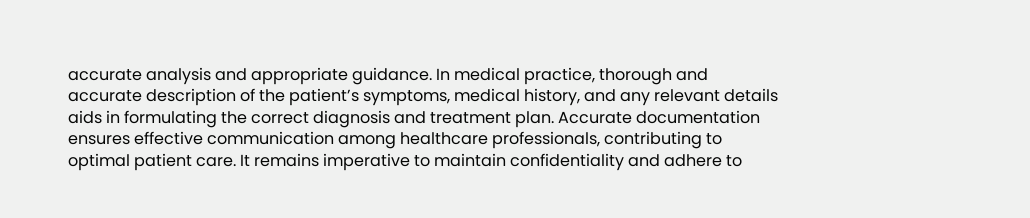accurate analysis and appropriate guidance. In medical practice, thorough and accurate description of the patient’s symptoms, medical history, and any relevant details aids in formulating the correct diagnosis and treatment plan. Accurate documentation ensures effective communication among healthcare professionals, contributing to optimal patient care. It remains imperative to maintain confidentiality and adhere to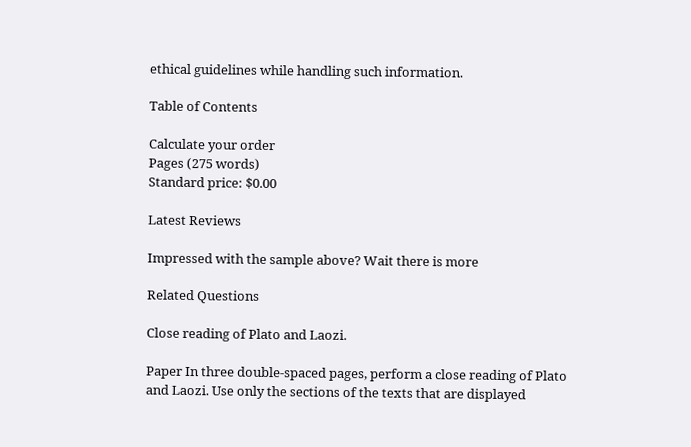ethical guidelines while handling such information.

Table of Contents

Calculate your order
Pages (275 words)
Standard price: $0.00

Latest Reviews

Impressed with the sample above? Wait there is more

Related Questions

Close reading of Plato and Laozi.

Paper In three double-spaced pages, perform a close reading of Plato and Laozi. Use only the sections of the texts that are displayed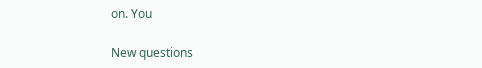on. You

New questions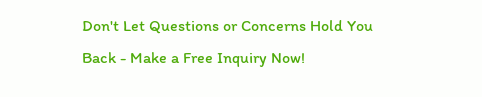Don't Let Questions or Concerns Hold You Back - Make a Free Inquiry Now!